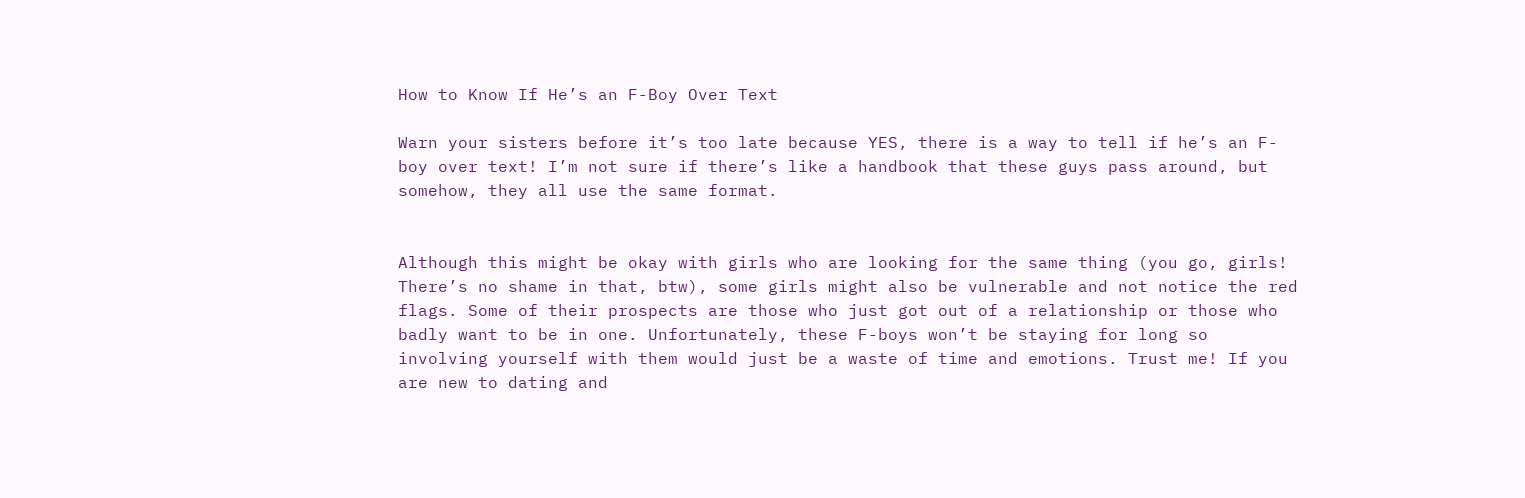How to Know If He’s an F-Boy Over Text

Warn your sisters before it’s too late because YES, there is a way to tell if he’s an F-boy over text! I’m not sure if there’s like a handbook that these guys pass around, but somehow, they all use the same format.


Although this might be okay with girls who are looking for the same thing (you go, girls! There’s no shame in that, btw), some girls might also be vulnerable and not notice the red flags. Some of their prospects are those who just got out of a relationship or those who badly want to be in one. Unfortunately, these F-boys won’t be staying for long so involving yourself with them would just be a waste of time and emotions. Trust me! If you are new to dating and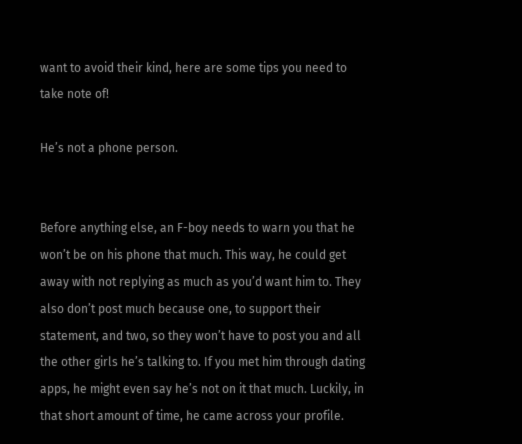want to avoid their kind, here are some tips you need to take note of!

He’s not a phone person.


Before anything else, an F-boy needs to warn you that he won’t be on his phone that much. This way, he could get away with not replying as much as you’d want him to. They also don’t post much because one, to support their statement, and two, so they won’t have to post you and all the other girls he’s talking to. If you met him through dating apps, he might even say he’s not on it that much. Luckily, in that short amount of time, he came across your profile.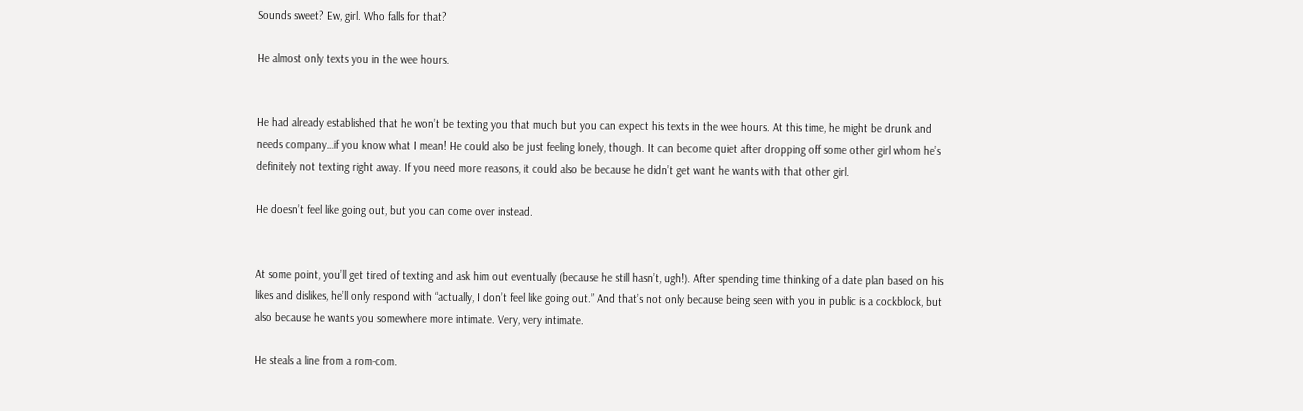Sounds sweet? Ew, girl. Who falls for that?

He almost only texts you in the wee hours.


He had already established that he won’t be texting you that much but you can expect his texts in the wee hours. At this time, he might be drunk and needs company…if you know what I mean! He could also be just feeling lonely, though. It can become quiet after dropping off some other girl whom he’s definitely not texting right away. If you need more reasons, it could also be because he didn’t get want he wants with that other girl.

He doesn’t feel like going out, but you can come over instead.


At some point, you’ll get tired of texting and ask him out eventually (because he still hasn’t, ugh!). After spending time thinking of a date plan based on his likes and dislikes, he’ll only respond with “actually, I don’t feel like going out.” And that’s not only because being seen with you in public is a cockblock, but also because he wants you somewhere more intimate. Very, very intimate.

He steals a line from a rom-com.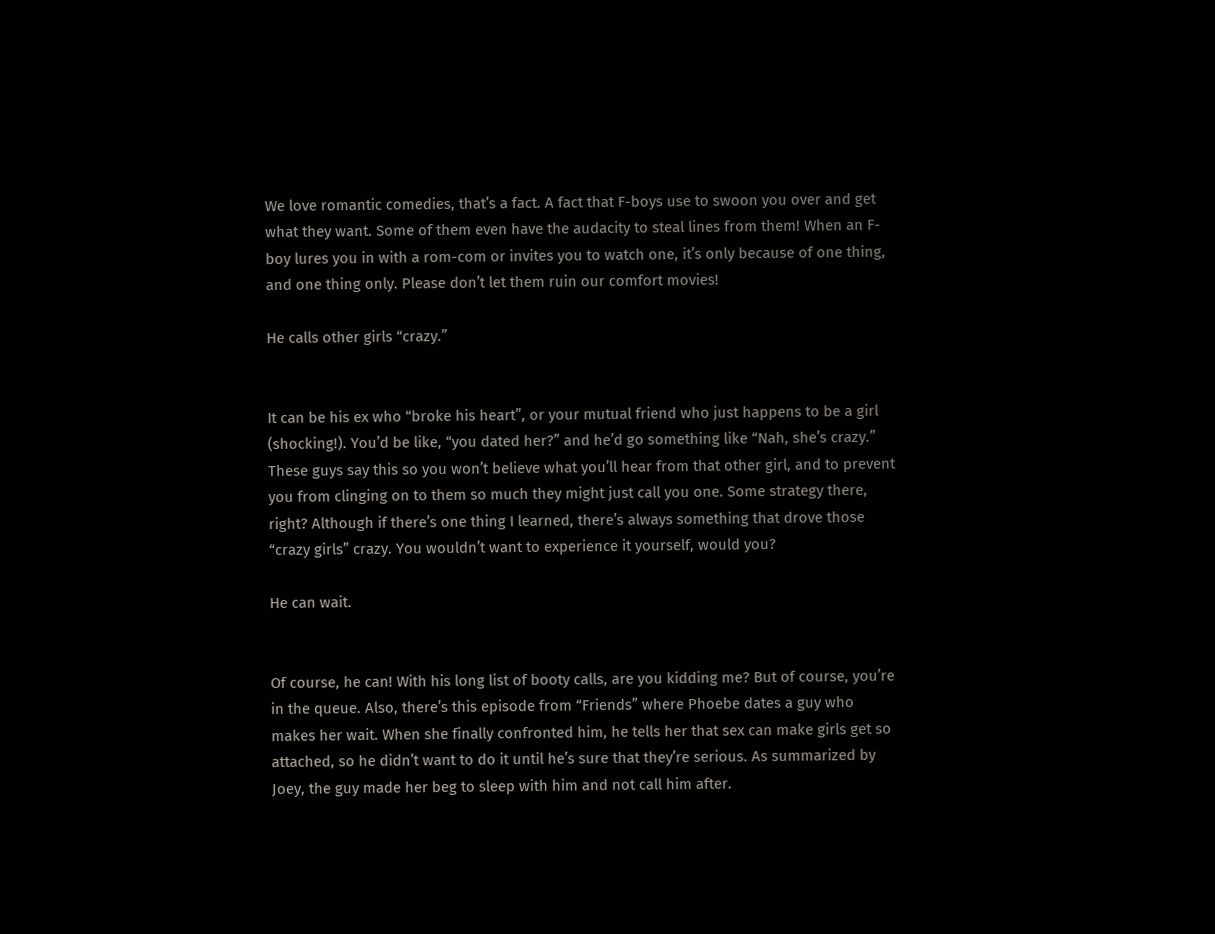We love romantic comedies, that’s a fact. A fact that F-boys use to swoon you over and get what they want. Some of them even have the audacity to steal lines from them! When an F-boy lures you in with a rom-com or invites you to watch one, it’s only because of one thing, and one thing only. Please don’t let them ruin our comfort movies!

He calls other girls “crazy.”


It can be his ex who “broke his heart”, or your mutual friend who just happens to be a girl (shocking!). You’d be like, “you dated her?” and he’d go something like “Nah, she’s crazy.” These guys say this so you won’t believe what you’ll hear from that other girl, and to prevent you from clinging on to them so much they might just call you one. Some strategy there, right? Although if there’s one thing I learned, there’s always something that drove those “crazy girls” crazy. You wouldn’t want to experience it yourself, would you?

He can wait.


Of course, he can! With his long list of booty calls, are you kidding me? But of course, you’re in the queue. Also, there’s this episode from “Friends” where Phoebe dates a guy who makes her wait. When she finally confronted him, he tells her that sex can make girls get so attached, so he didn’t want to do it until he’s sure that they’re serious. As summarized by Joey, the guy made her beg to sleep with him and not call him after.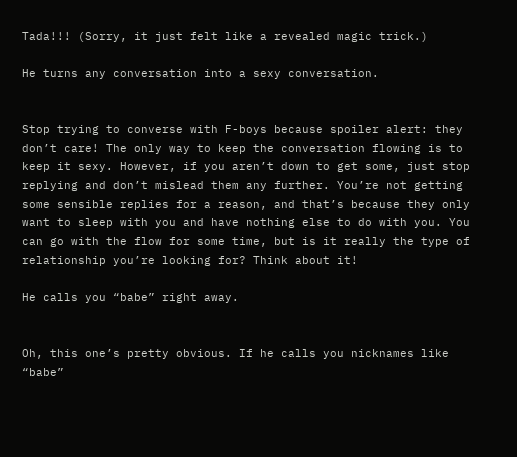Tada!!! (Sorry, it just felt like a revealed magic trick.)

He turns any conversation into a sexy conversation.


Stop trying to converse with F-boys because spoiler alert: they don’t care! The only way to keep the conversation flowing is to keep it sexy. However, if you aren’t down to get some, just stop replying and don’t mislead them any further. You’re not getting some sensible replies for a reason, and that’s because they only want to sleep with you and have nothing else to do with you. You can go with the flow for some time, but is it really the type of relationship you’re looking for? Think about it!

He calls you “babe” right away.


Oh, this one’s pretty obvious. If he calls you nicknames like “babe”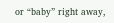or “baby” right away,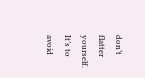don’t flatter yourself. It’s to avoid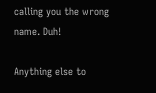calling you the wrong name. Duh!

Anything else to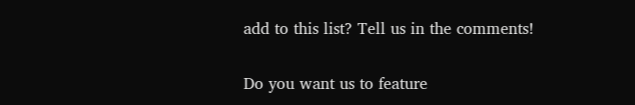add to this list? Tell us in the comments!

Do you want us to feature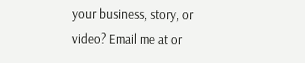your business, story, or video? Email me at or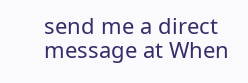send me a direct message at When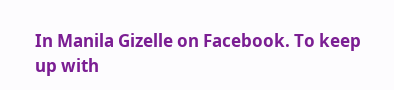In Manila Gizelle on Facebook. To keep up with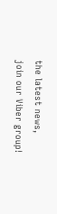the latest news, join our Viber group!